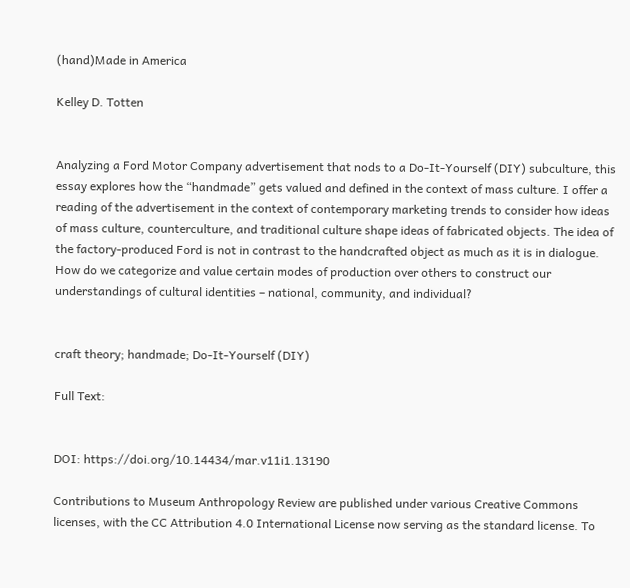(hand)Made in America

Kelley D. Totten


Analyzing a Ford Motor Company advertisement that nods to a Do-It-Yourself (DIY) subculture, this essay explores how the “handmade” gets valued and defined in the context of mass culture. I offer a reading of the advertisement in the context of contemporary marketing trends to consider how ideas of mass culture, counterculture, and traditional culture shape ideas of fabricated objects. The idea of the factory-produced Ford is not in contrast to the handcrafted object as much as it is in dialogue. How do we categorize and value certain modes of production over others to construct our understandings of cultural identities – national, community, and individual?


craft theory; handmade; Do-It-Yourself (DIY)

Full Text:


DOI: https://doi.org/10.14434/mar.v11i1.13190

Contributions to Museum Anthropology Review are published under various Creative Commons licenses, with the CC Attribution 4.0 International License now serving as the standard license. To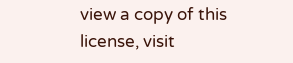view a copy of this license, visit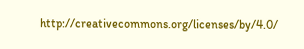http://creativecommons.org/licenses/by/4.0/